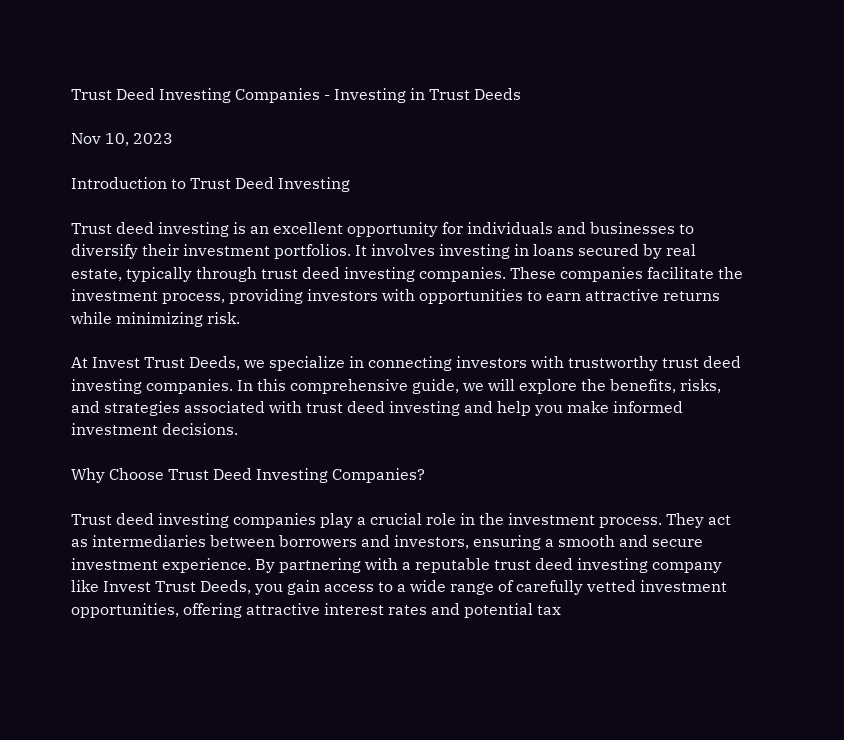Trust Deed Investing Companies - Investing in Trust Deeds

Nov 10, 2023

Introduction to Trust Deed Investing

Trust deed investing is an excellent opportunity for individuals and businesses to diversify their investment portfolios. It involves investing in loans secured by real estate, typically through trust deed investing companies. These companies facilitate the investment process, providing investors with opportunities to earn attractive returns while minimizing risk.

At Invest Trust Deeds, we specialize in connecting investors with trustworthy trust deed investing companies. In this comprehensive guide, we will explore the benefits, risks, and strategies associated with trust deed investing and help you make informed investment decisions.

Why Choose Trust Deed Investing Companies?

Trust deed investing companies play a crucial role in the investment process. They act as intermediaries between borrowers and investors, ensuring a smooth and secure investment experience. By partnering with a reputable trust deed investing company like Invest Trust Deeds, you gain access to a wide range of carefully vetted investment opportunities, offering attractive interest rates and potential tax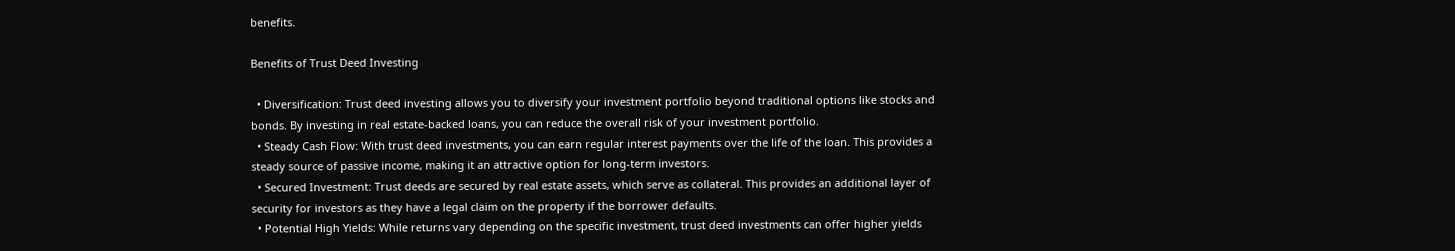benefits.

Benefits of Trust Deed Investing

  • Diversification: Trust deed investing allows you to diversify your investment portfolio beyond traditional options like stocks and bonds. By investing in real estate-backed loans, you can reduce the overall risk of your investment portfolio.
  • Steady Cash Flow: With trust deed investments, you can earn regular interest payments over the life of the loan. This provides a steady source of passive income, making it an attractive option for long-term investors.
  • Secured Investment: Trust deeds are secured by real estate assets, which serve as collateral. This provides an additional layer of security for investors as they have a legal claim on the property if the borrower defaults.
  • Potential High Yields: While returns vary depending on the specific investment, trust deed investments can offer higher yields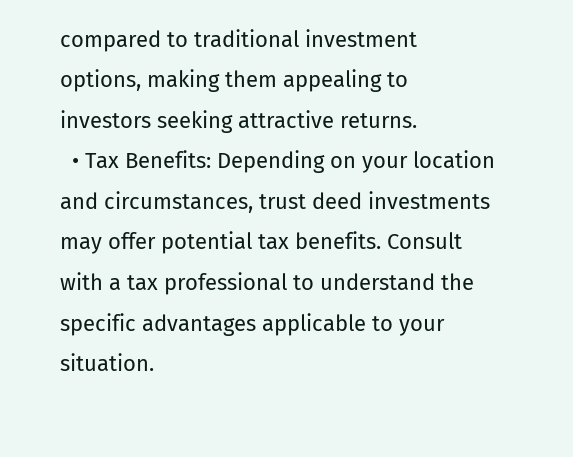compared to traditional investment options, making them appealing to investors seeking attractive returns.
  • Tax Benefits: Depending on your location and circumstances, trust deed investments may offer potential tax benefits. Consult with a tax professional to understand the specific advantages applicable to your situation.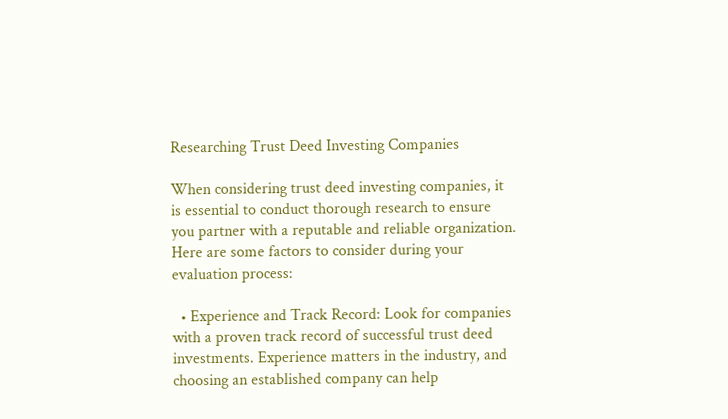Researching Trust Deed Investing Companies

When considering trust deed investing companies, it is essential to conduct thorough research to ensure you partner with a reputable and reliable organization. Here are some factors to consider during your evaluation process:

  • Experience and Track Record: Look for companies with a proven track record of successful trust deed investments. Experience matters in the industry, and choosing an established company can help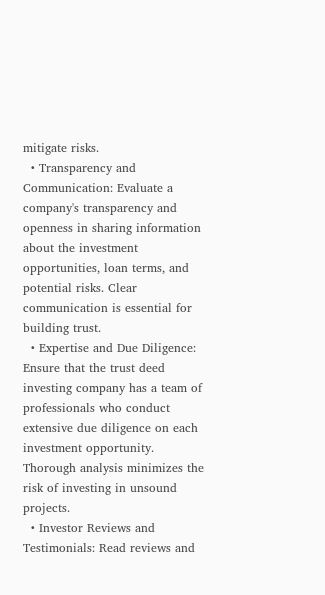mitigate risks.
  • Transparency and Communication: Evaluate a company's transparency and openness in sharing information about the investment opportunities, loan terms, and potential risks. Clear communication is essential for building trust.
  • Expertise and Due Diligence: Ensure that the trust deed investing company has a team of professionals who conduct extensive due diligence on each investment opportunity. Thorough analysis minimizes the risk of investing in unsound projects.
  • Investor Reviews and Testimonials: Read reviews and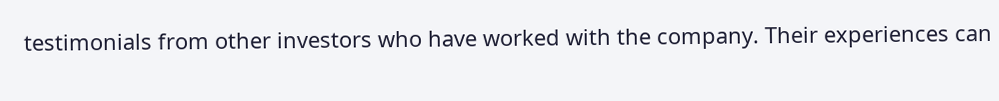testimonials from other investors who have worked with the company. Their experiences can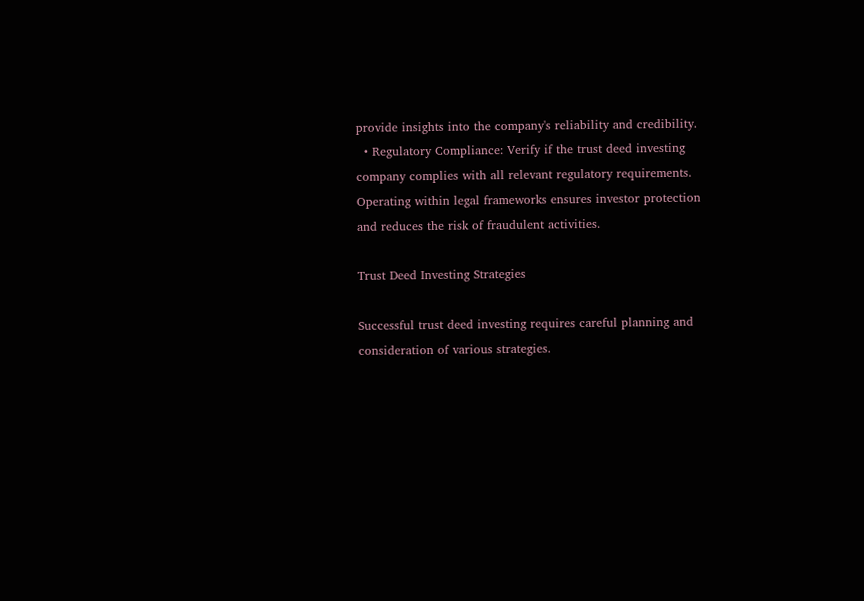provide insights into the company's reliability and credibility.
  • Regulatory Compliance: Verify if the trust deed investing company complies with all relevant regulatory requirements. Operating within legal frameworks ensures investor protection and reduces the risk of fraudulent activities.

Trust Deed Investing Strategies

Successful trust deed investing requires careful planning and consideration of various strategies.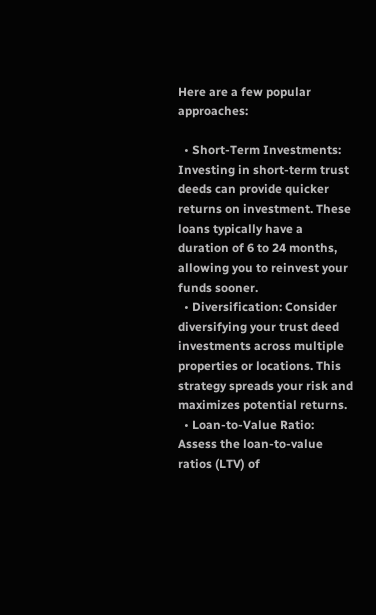Here are a few popular approaches:

  • Short-Term Investments: Investing in short-term trust deeds can provide quicker returns on investment. These loans typically have a duration of 6 to 24 months, allowing you to reinvest your funds sooner.
  • Diversification: Consider diversifying your trust deed investments across multiple properties or locations. This strategy spreads your risk and maximizes potential returns.
  • Loan-to-Value Ratio: Assess the loan-to-value ratios (LTV) of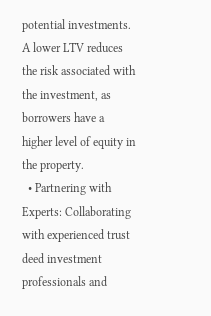potential investments. A lower LTV reduces the risk associated with the investment, as borrowers have a higher level of equity in the property.
  • Partnering with Experts: Collaborating with experienced trust deed investment professionals and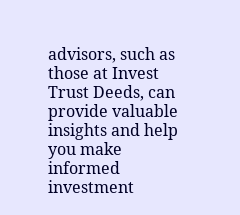advisors, such as those at Invest Trust Deeds, can provide valuable insights and help you make informed investment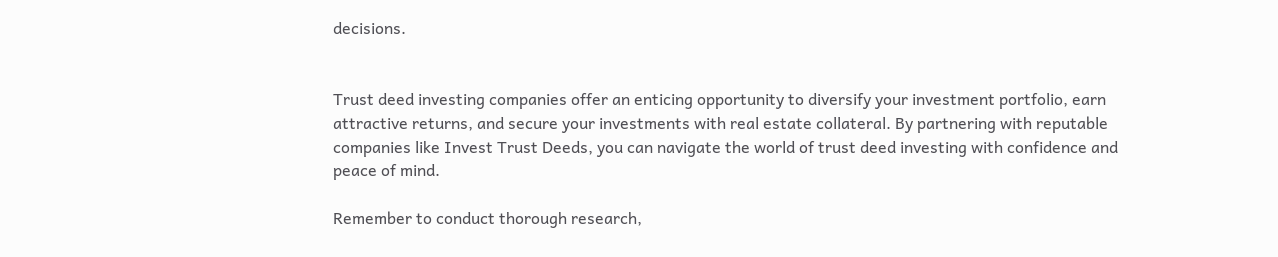decisions.


Trust deed investing companies offer an enticing opportunity to diversify your investment portfolio, earn attractive returns, and secure your investments with real estate collateral. By partnering with reputable companies like Invest Trust Deeds, you can navigate the world of trust deed investing with confidence and peace of mind.

Remember to conduct thorough research,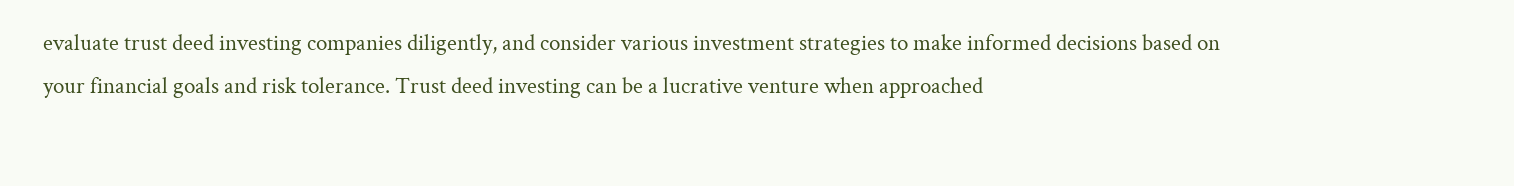evaluate trust deed investing companies diligently, and consider various investment strategies to make informed decisions based on your financial goals and risk tolerance. Trust deed investing can be a lucrative venture when approached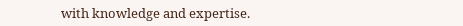with knowledge and expertise.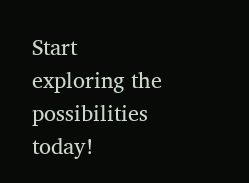Start exploring the possibilities today!